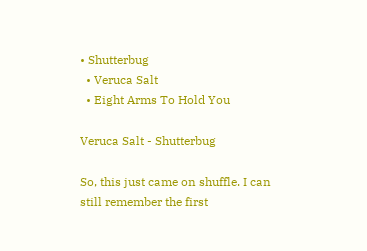• Shutterbug
  • Veruca Salt
  • Eight Arms To Hold You

Veruca Salt - Shutterbug

So, this just came on shuffle. I can still remember the first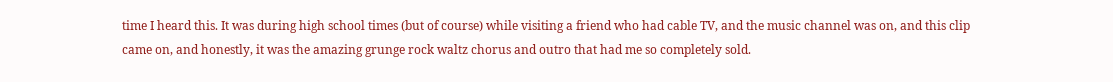time I heard this. It was during high school times (but of course) while visiting a friend who had cable TV, and the music channel was on, and this clip came on, and honestly, it was the amazing grunge rock waltz chorus and outro that had me so completely sold.